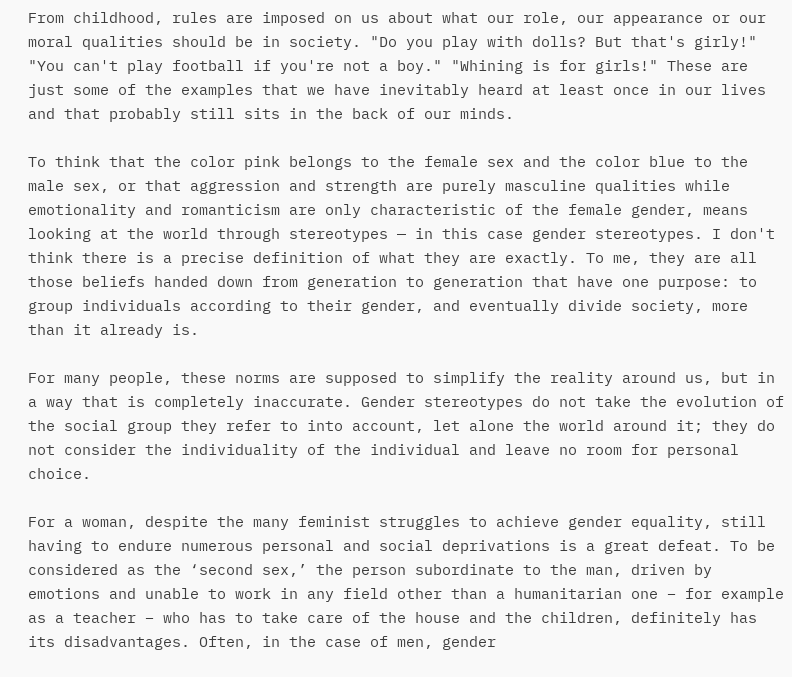From childhood, rules are imposed on us about what our role, our appearance or our moral qualities should be in society. "Do you play with dolls? But that's girly!" "You can't play football if you're not a boy." "Whining is for girls!" These are just some of the examples that we have inevitably heard at least once in our lives and that probably still sits in the back of our minds.

To think that the color pink belongs to the female sex and the color blue to the male sex, or that aggression and strength are purely masculine qualities while emotionality and romanticism are only characteristic of the female gender, means looking at the world through stereotypes — in this case gender stereotypes. I don't think there is a precise definition of what they are exactly. To me, they are all those beliefs handed down from generation to generation that have one purpose: to group individuals according to their gender, and eventually divide society, more than it already is.

For many people, these norms are supposed to simplify the reality around us, but in a way that is completely inaccurate. Gender stereotypes do not take the evolution of the social group they refer to into account, let alone the world around it; they do not consider the individuality of the individual and leave no room for personal choice.

For a woman, despite the many feminist struggles to achieve gender equality, still having to endure numerous personal and social deprivations is a great defeat. To be considered as the ‘second sex,’ the person subordinate to the man, driven by emotions and unable to work in any field other than a humanitarian one – for example as a teacher – who has to take care of the house and the children, definitely has its disadvantages. Often, in the case of men, gender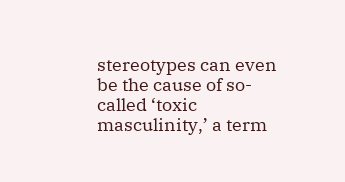stereotypes can even be the cause of so-called ‘toxic masculinity,’ a term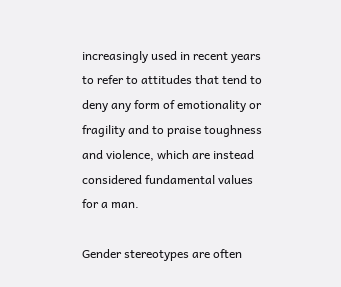increasingly used in recent years to refer to attitudes that tend to deny any form of emotionality or fragility and to praise toughness and violence, which are instead considered fundamental values for a man.

Gender stereotypes are often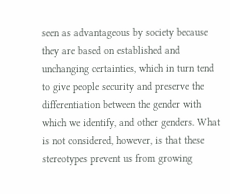seen as advantageous by society because they are based on established and unchanging certainties, which in turn tend to give people security and preserve the differentiation between the gender with which we identify, and other genders. What is not considered, however, is that these stereotypes prevent us from growing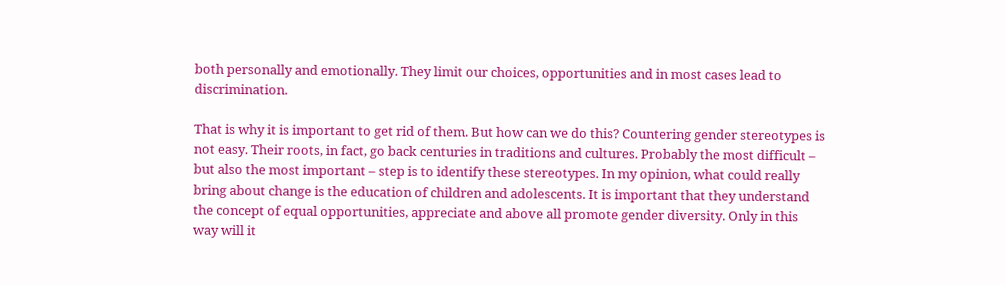both personally and emotionally. They limit our choices, opportunities and in most cases lead to discrimination.

That is why it is important to get rid of them. But how can we do this? Countering gender stereotypes is not easy. Their roots, in fact, go back centuries in traditions and cultures. Probably the most difficult – but also the most important – step is to identify these stereotypes. In my opinion, what could really bring about change is the education of children and adolescents. It is important that they understand the concept of equal opportunities, appreciate and above all promote gender diversity. Only in this way will it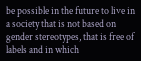be possible in the future to live in a society that is not based on gender stereotypes, that is free of labels and in which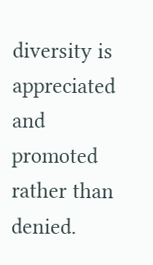diversity is appreciated and promoted rather than denied.